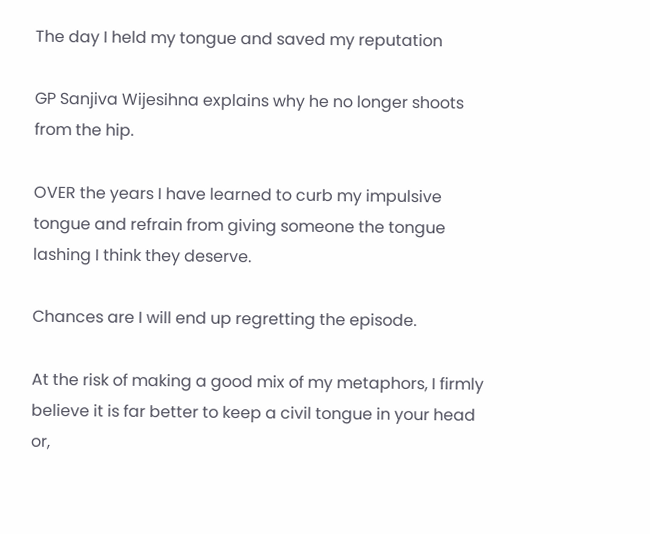The day I held my tongue and saved my reputation

GP Sanjiva Wijesihna explains why he no longer shoots from the hip.

OVER the years I have learned to curb my impulsive tongue and refrain from giving someone the tongue lashing I think they deserve.

Chances are I will end up regretting the episode.

At the risk of making a good mix of my metaphors, I firmly believe it is far better to keep a civil tongue in your head or,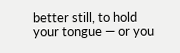better still, to hold your tongue — or you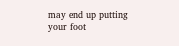may end up putting your foot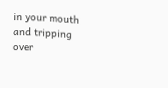in your mouth and tripping over